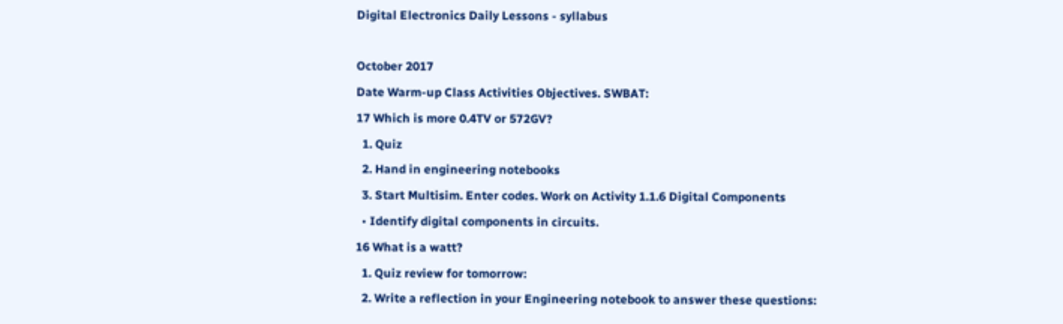Digital Electronics Daily Lessons - syllabus

October 2017
Date Warm-up Class Activities Objectives. SWBAT:
17 Which is more 0.4TV or 572GV?
  1. Quiz
  2. Hand in engineering notebooks
  3. Start Multisim. Enter codes. Work on Activity 1.1.6 Digital Components
  • Identify digital components in circuits.
16 What is a watt?
  1. Quiz review for tomorrow:
  2. Write a reflection in your Engineering notebook to answer these questions: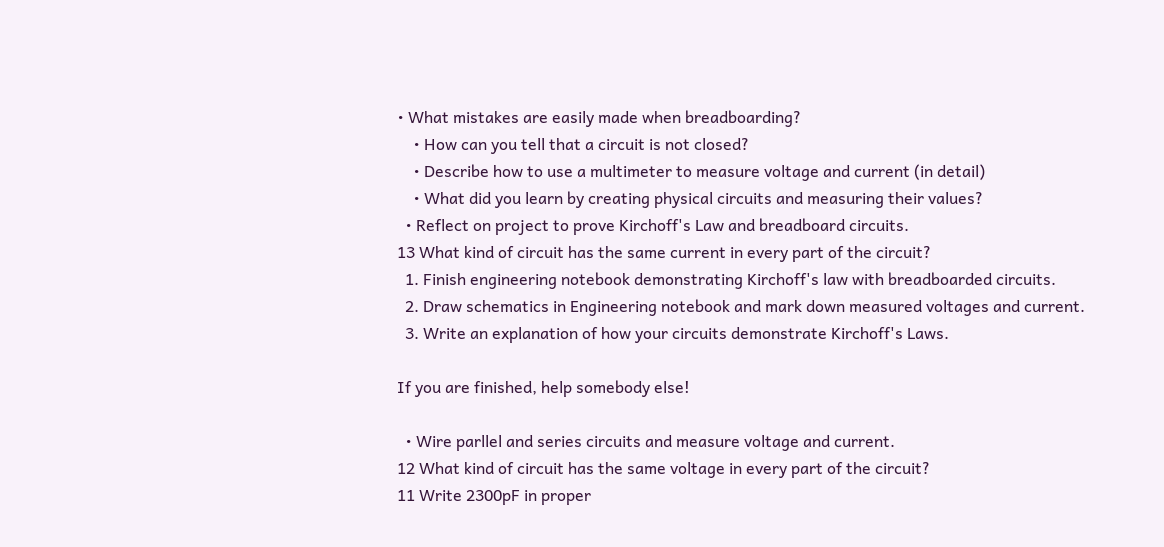• What mistakes are easily made when breadboarding?
    • How can you tell that a circuit is not closed?
    • Describe how to use a multimeter to measure voltage and current (in detail)
    • What did you learn by creating physical circuits and measuring their values?
  • Reflect on project to prove Kirchoff's Law and breadboard circuits.
13 What kind of circuit has the same current in every part of the circuit?
  1. Finish engineering notebook demonstrating Kirchoff's law with breadboarded circuits.
  2. Draw schematics in Engineering notebook and mark down measured voltages and current.
  3. Write an explanation of how your circuits demonstrate Kirchoff's Laws.

If you are finished, help somebody else!

  • Wire parllel and series circuits and measure voltage and current.
12 What kind of circuit has the same voltage in every part of the circuit?
11 Write 2300pF in proper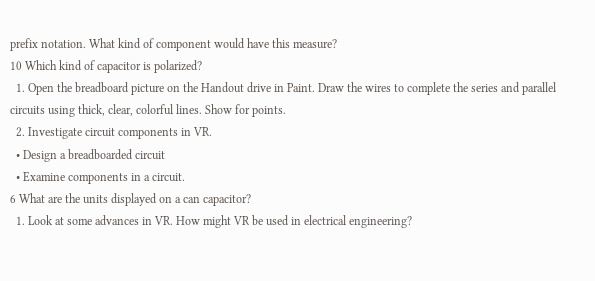prefix notation. What kind of component would have this measure?
10 Which kind of capacitor is polarized?
  1. Open the breadboard picture on the Handout drive in Paint. Draw the wires to complete the series and parallel circuits using thick, clear, colorful lines. Show for points.
  2. Investigate circuit components in VR.
  • Design a breadboarded circuit
  • Examine components in a circuit.
6 What are the units displayed on a can capacitor?
  1. Look at some advances in VR. How might VR be used in electrical engineering?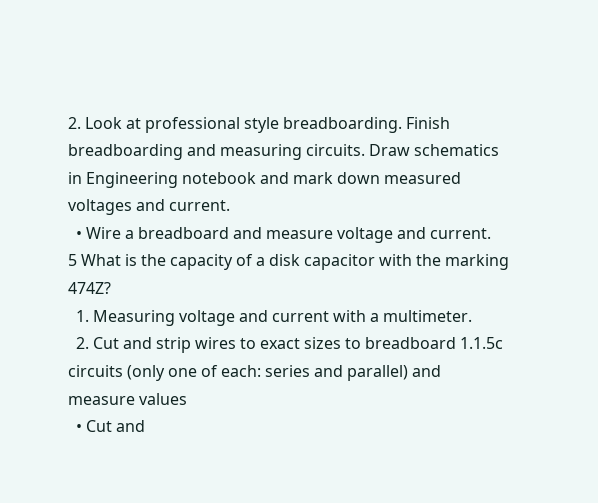2. Look at professional style breadboarding. Finish breadboarding and measuring circuits. Draw schematics in Engineering notebook and mark down measured voltages and current.
  • Wire a breadboard and measure voltage and current.
5 What is the capacity of a disk capacitor with the marking 474Z?
  1. Measuring voltage and current with a multimeter.
  2. Cut and strip wires to exact sizes to breadboard 1.1.5c circuits (only one of each: series and parallel) and measure values
  • Cut and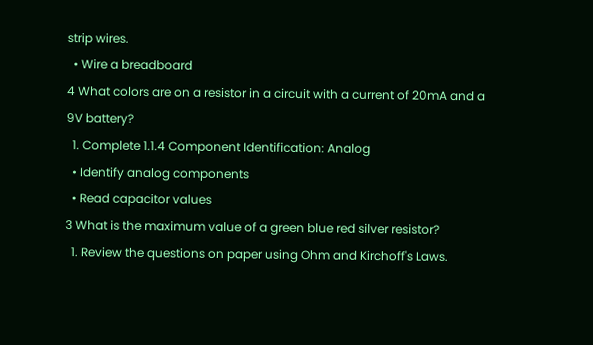strip wires.
  • Wire a breadboard
4 What colors are on a resistor in a circuit with a current of 20mA and a 9V battery?
  1. Complete 1.1.4 Component Identification: Analog
  • Identify analog components
  • Read capacitor values
3 What is the maximum value of a green blue red silver resistor?
  1. Review the questions on paper using Ohm and Kirchoff's Laws.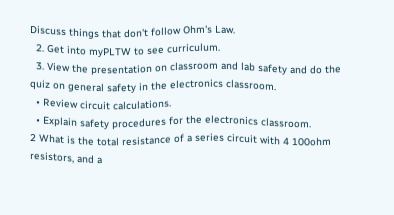Discuss things that don't follow Ohm's Law.
  2. Get into myPLTW to see curriculum.
  3. View the presentation on classroom and lab safety and do the quiz on general safety in the electronics classroom.
  • Review circuit calculations.
  • Explain safety procedures for the electronics classroom.
2 What is the total resistance of a series circuit with 4 100ohm resistors, and a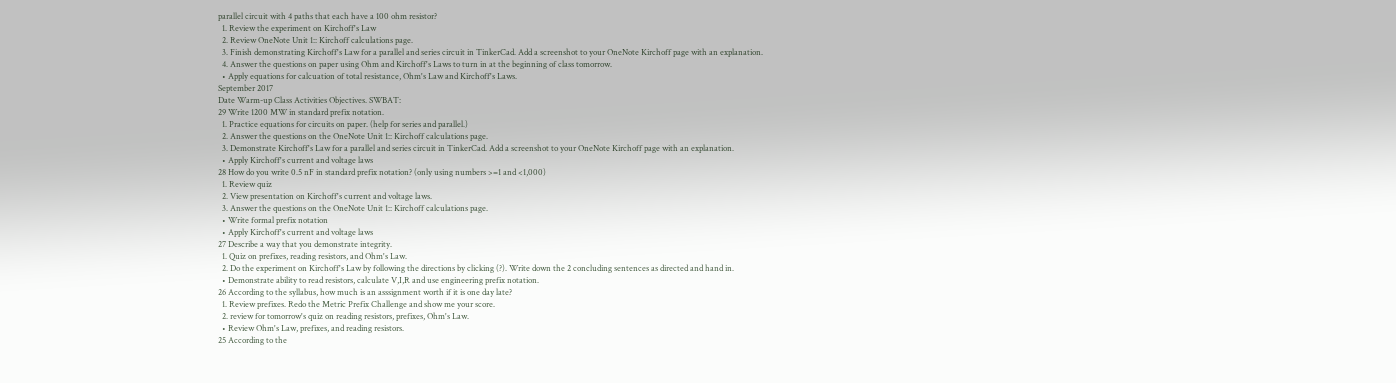parallel circuit with 4 paths that each have a 100 ohm resistor?
  1. Review the experiment on Kirchoff's Law
  2. Review OneNote Unit 1:: Kirchoff calculations page.
  3. Finish demonstrating Kirchoff's Law for a parallel and series circuit in TinkerCad. Add a screenshot to your OneNote Kirchoff page with an explanation.
  4. Answer the questions on paper using Ohm and Kirchoff's Laws to turn in at the beginning of class tomorrow.
  • Apply equations for calcuation of total resistance, Ohm's Law and Kirchoff's Laws.
September 2017
Date Warm-up Class Activities Objectives. SWBAT:
29 Write 1200 MW in standard prefix notation.
  1. Practice equations for circuits on paper. (help for series and parallel.)
  2. Answer the questions on the OneNote Unit 1:: Kirchoff calculations page.
  3. Demonstrate Kirchoff's Law for a parallel and series circuit in TinkerCad. Add a screenshot to your OneNote Kirchoff page with an explanation.
  • Apply Kirchoff's current and voltage laws
28 How do you write 0.5 nF in standard prefix notation? (only using numbers >=1 and <1,000)
  1. Review quiz
  2. View presentation on Kirchoff's current and voltage laws.
  3. Answer the questions on the OneNote Unit 1:: Kirchoff calculations page.
  • Write formal prefix notation
  • Apply Kirchoff's current and voltage laws
27 Describe a way that you demonstrate integrity.
  1. Quiz on prefixes, reading resistors, and Ohm's Law.
  2. Do the experiment on Kirchoff's Law by following the directions by clicking (?). Write down the 2 concluding sentences as directed and hand in.
  • Demonstrate ability to read resistors, calculate V,I,R and use engineering prefix notation.
26 According to the syllabus, how much is an asssignment worth if it is one day late?
  1. Review prefixes. Redo the Metric Prefix Challenge and show me your score.
  2. review for tomorrow's quiz on reading resistors, prefixes, Ohm's Law.
  • Review Ohm's Law, prefixes, and reading resistors.
25 According to the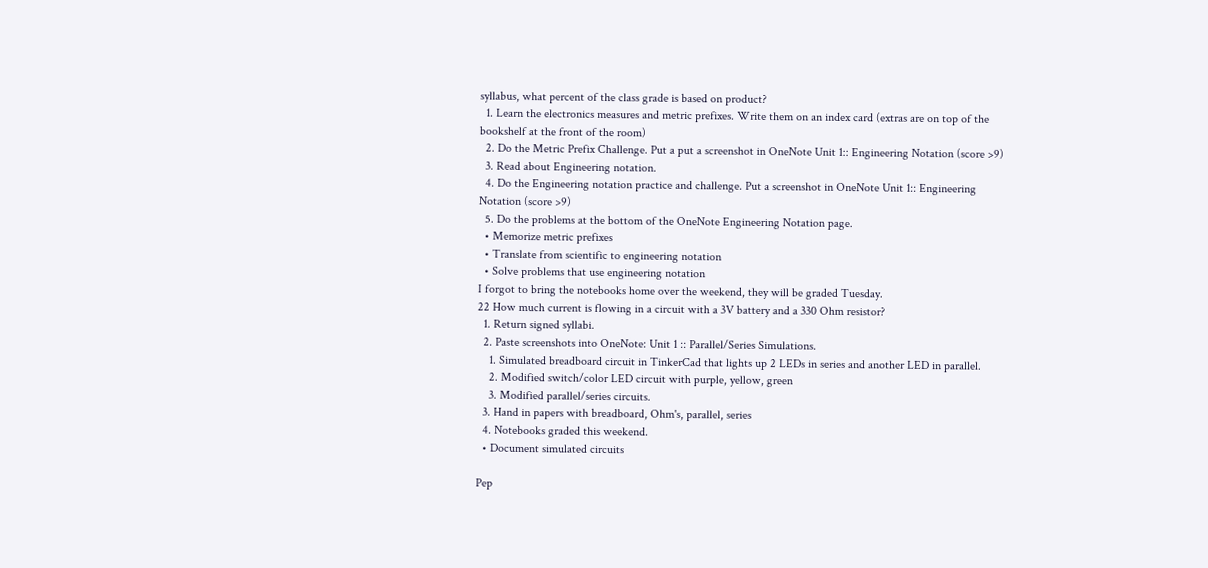syllabus, what percent of the class grade is based on product?
  1. Learn the electronics measures and metric prefixes. Write them on an index card (extras are on top of the bookshelf at the front of the room)
  2. Do the Metric Prefix Challenge. Put a put a screenshot in OneNote Unit 1:: Engineering Notation (score >9)
  3. Read about Engineering notation.
  4. Do the Engineering notation practice and challenge. Put a screenshot in OneNote Unit 1:: Engineering Notation (score >9)
  5. Do the problems at the bottom of the OneNote Engineering Notation page.
  • Memorize metric prefixes
  • Translate from scientific to engineering notation
  • Solve problems that use engineering notation
I forgot to bring the notebooks home over the weekend, they will be graded Tuesday.
22 How much current is flowing in a circuit with a 3V battery and a 330 Ohm resistor?
  1. Return signed syllabi.
  2. Paste screenshots into OneNote: Unit 1 :: Parallel/Series Simulations.
    1. Simulated breadboard circuit in TinkerCad that lights up 2 LEDs in series and another LED in parallel.
    2. Modified switch/color LED circuit with purple, yellow, green
    3. Modified parallel/series circuits.
  3. Hand in papers with breadboard, Ohm's, parallel, series
  4. Notebooks graded this weekend.
  • Document simulated circuits

Pep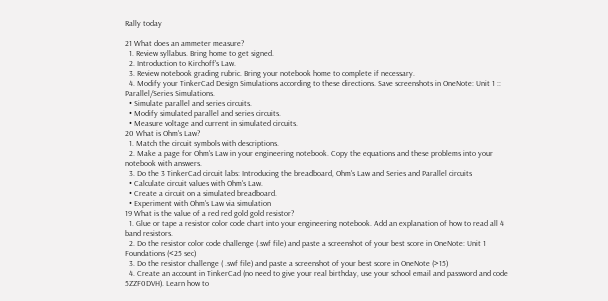Rally today

21 What does an ammeter measure?
  1. Review syllabus. Bring home to get signed.
  2. Introduction to Kirchoff's Law.
  3. Review notebook grading rubric. Bring your notebook home to complete if necessary.
  4. Modify your TinkerCad Design Simulations according to these directions. Save screenshots in OneNote: Unit 1 :: Parallel/Series Simulations.
  • Simulate parallel and series circuits.
  • Modify simulated parallel and series circuits.
  • Measure voltage and current in simulated circuits.
20 What is Ohm's Law?
  1. Match the circuit symbols with descriptions.
  2. Make a page for Ohm's Law in your engineering notebook. Copy the equations and these problems into your notebook with answers.
  3. Do the 3 TinkerCad circuit labs: Introducing the breadboard, Ohm's Law and Series and Parallel circuits
  • Calculate circuit values with Ohm's Law.
  • Create a circuit on a simulated breadboard.
  • Experiment with Ohm's Law via simulation
19 What is the value of a red red gold gold resistor?
  1. Glue or tape a resistor color code chart into your engineering notebook. Add an explanation of how to read all 4 band resistors.
  2. Do the resistor color code challenge (.swf file) and paste a screenshot of your best score in OneNote: Unit 1 Foundations (<25 sec)
  3. Do the resistor challenge ( .swf file) and paste a screenshot of your best score in OneNote (>15)
  4. Create an account in TinkerCad (no need to give your real birthday, use your school email and password and code 5ZZF0DVH). Learn how to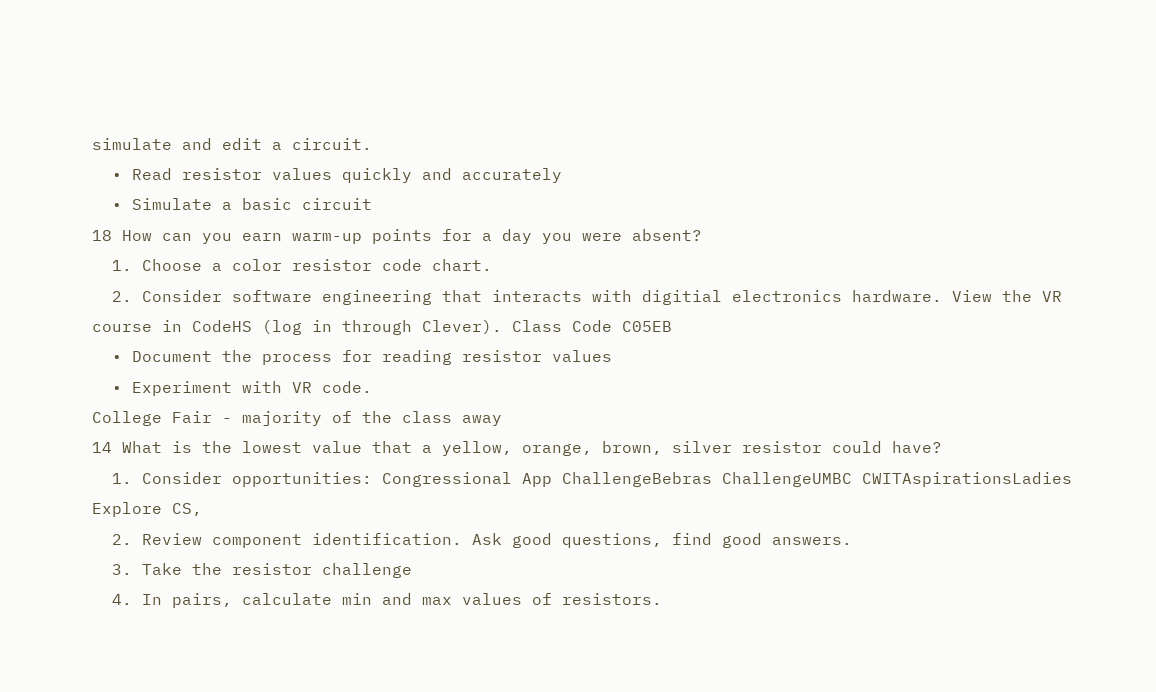simulate and edit a circuit.
  • Read resistor values quickly and accurately
  • Simulate a basic circuit
18 How can you earn warm-up points for a day you were absent?
  1. Choose a color resistor code chart.
  2. Consider software engineering that interacts with digitial electronics hardware. View the VR course in CodeHS (log in through Clever). Class Code C05EB
  • Document the process for reading resistor values
  • Experiment with VR code.
College Fair - majority of the class away
14 What is the lowest value that a yellow, orange, brown, silver resistor could have?
  1. Consider opportunities: Congressional App ChallengeBebras ChallengeUMBC CWITAspirationsLadies Explore CS,
  2. Review component identification. Ask good questions, find good answers.
  3. Take the resistor challenge
  4. In pairs, calculate min and max values of resistors.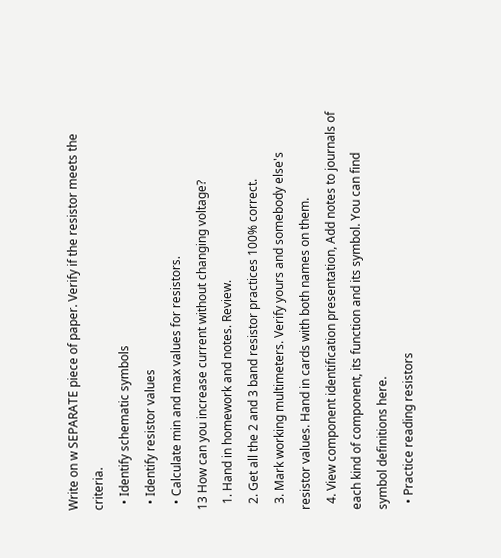Write on w SEPARATE piece of paper. Verify if the resistor meets the criteria.
  • Identify schematic symbols
  • Identify resistor values
  • Calculate min and max values for resistors.
13 How can you increase current without changing voltage?
  1. Hand in homework and notes. Review.
  2. Get all the 2 and 3 band resistor practices 100% correct.
  3. Mark working multimeters. Verify yours and somebody else's resistor values. Hand in cards with both names on them.
  4. View component identification presentation, Add notes to journals of each kind of component, its function and its symbol. You can find symbol definitions here.
  • Practice reading resistors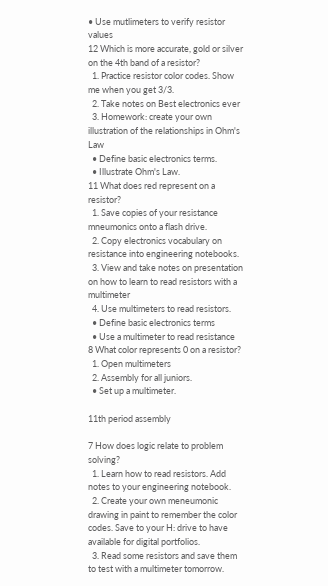• Use mutlimeters to verify resistor values
12 Which is more accurate, gold or silver on the 4th band of a resistor?
  1. Practice resistor color codes. Show me when you get 3/3.
  2. Take notes on Best electronics ever
  3. Homework: create your own illustration of the relationships in Ohm's Law
  • Define basic electronics terms.
  • Illustrate Ohm's Law.
11 What does red represent on a resistor?
  1. Save copies of your resistance mneumonics onto a flash drive.
  2. Copy electronics vocabulary on resistance into engineering notebooks.
  3. View and take notes on presentation on how to learn to read resistors with a multimeter
  4. Use multimeters to read resistors.
  • Define basic electronics terms
  • Use a multimeter to read resistance
8 What color represents 0 on a resistor?
  1. Open multimeters
  2. Assembly for all juniors.
  • Set up a multimeter.

11th period assembly

7 How does logic relate to problem solving?
  1. Learn how to read resistors. Add notes to your engineering notebook.
  2. Create your own meneumonic drawing in paint to remember the color codes. Save to your H: drive to have available for digital portfolios.
  3. Read some resistors and save them to test with a multimeter tomorrow.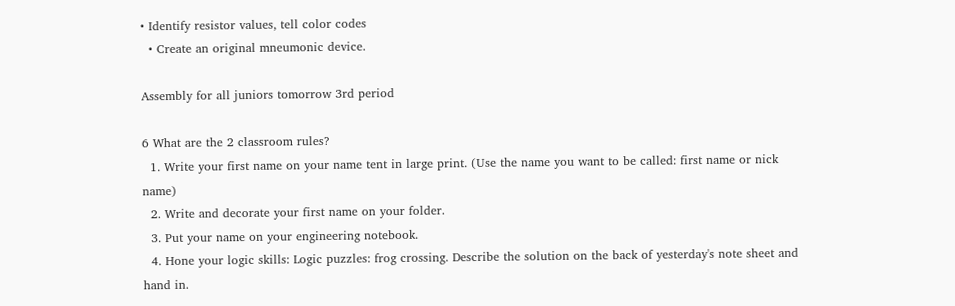• Identify resistor values, tell color codes
  • Create an original mneumonic device.

Assembly for all juniors tomorrow 3rd period

6 What are the 2 classroom rules?
  1. Write your first name on your name tent in large print. (Use the name you want to be called: first name or nick name)
  2. Write and decorate your first name on your folder.
  3. Put your name on your engineering notebook.
  4. Hone your logic skills: Logic puzzles: frog crossing. Describe the solution on the back of yesterday's note sheet and hand in.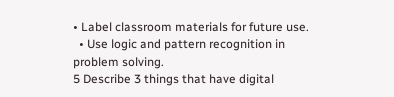• Label classroom materials for future use.
  • Use logic and pattern recognition in problem solving.
5 Describe 3 things that have digital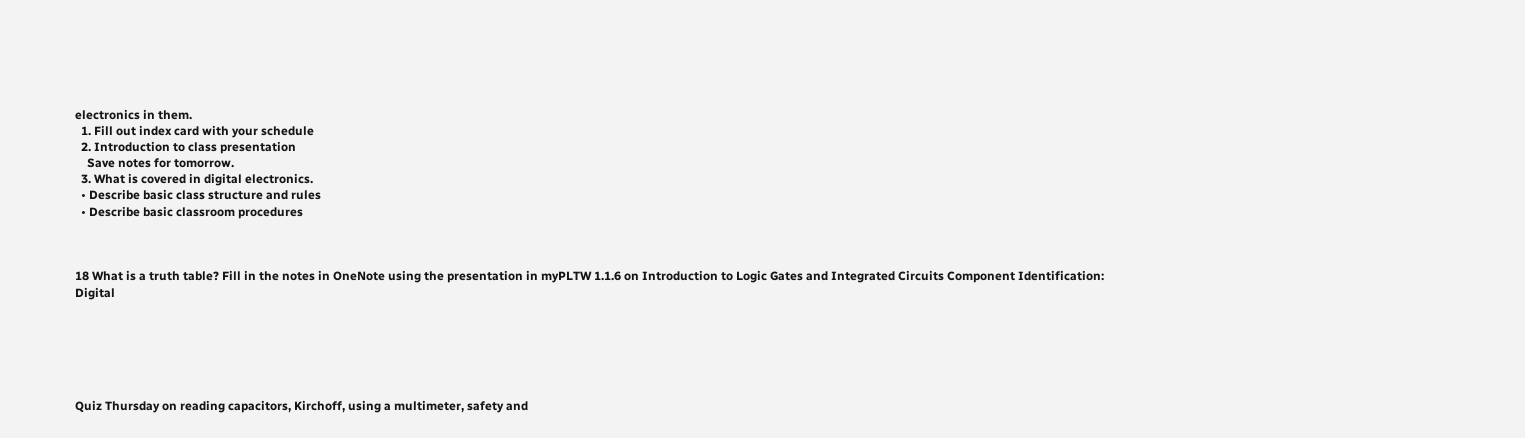electronics in them.
  1. Fill out index card with your schedule
  2. Introduction to class presentation
    Save notes for tomorrow.
  3. What is covered in digital electronics.
  • Describe basic class structure and rules
  • Describe basic classroom procedures



18 What is a truth table? Fill in the notes in OneNote using the presentation in myPLTW 1.1.6 on Introduction to Logic Gates and Integrated Circuits Component Identification: Digital






Quiz Thursday on reading capacitors, Kirchoff, using a multimeter, safety and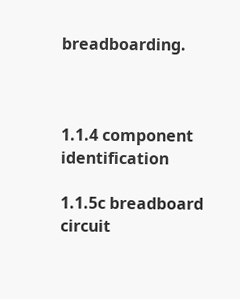breadboarding.



1.1.4 component identification

1.1.5c breadboard circuit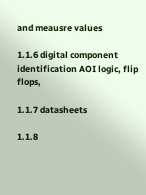and meausre values

1.1.6 digital component identification AOI logic, flip flops,

1.1.7 datasheets

1.1.8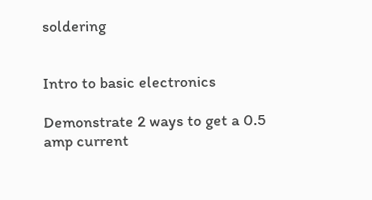soldering


Intro to basic electronics

Demonstrate 2 ways to get a 0.5 amp current